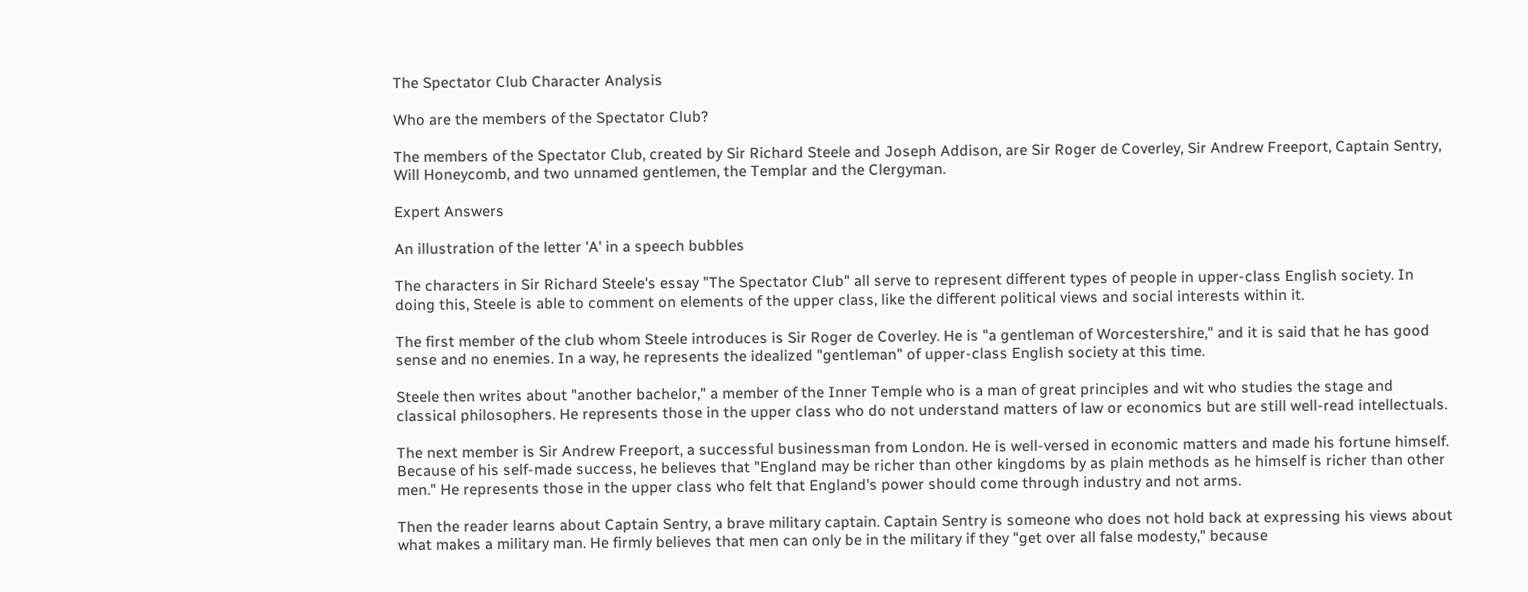The Spectator Club Character Analysis

Who are the members of the Spectator Club?

The members of the Spectator Club, created by Sir Richard Steele and Joseph Addison, are Sir Roger de Coverley, Sir Andrew Freeport, Captain Sentry, Will Honeycomb, and two unnamed gentlemen, the Templar and the Clergyman.

Expert Answers

An illustration of the letter 'A' in a speech bubbles

The characters in Sir Richard Steele's essay "The Spectator Club" all serve to represent different types of people in upper-class English society. In doing this, Steele is able to comment on elements of the upper class, like the different political views and social interests within it.

The first member of the club whom Steele introduces is Sir Roger de Coverley. He is "a gentleman of Worcestershire," and it is said that he has good sense and no enemies. In a way, he represents the idealized "gentleman" of upper-class English society at this time.

Steele then writes about "another bachelor," a member of the Inner Temple who is a man of great principles and wit who studies the stage and classical philosophers. He represents those in the upper class who do not understand matters of law or economics but are still well-read intellectuals.

The next member is Sir Andrew Freeport, a successful businessman from London. He is well-versed in economic matters and made his fortune himself. Because of his self-made success, he believes that "England may be richer than other kingdoms by as plain methods as he himself is richer than other men." He represents those in the upper class who felt that England's power should come through industry and not arms.

Then the reader learns about Captain Sentry, a brave military captain. Captain Sentry is someone who does not hold back at expressing his views about what makes a military man. He firmly believes that men can only be in the military if they "get over all false modesty," because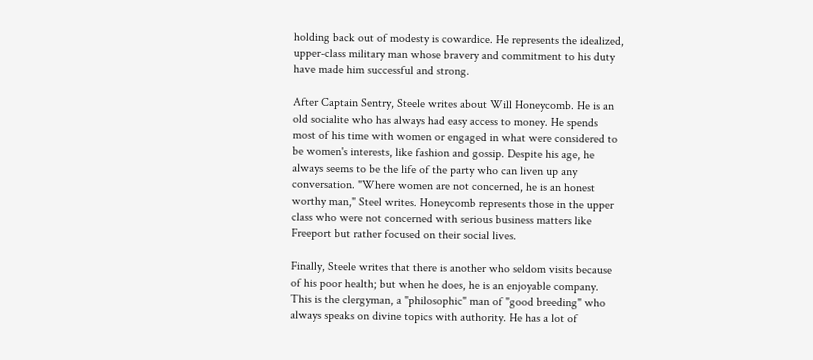holding back out of modesty is cowardice. He represents the idealized, upper-class military man whose bravery and commitment to his duty have made him successful and strong.

After Captain Sentry, Steele writes about Will Honeycomb. He is an old socialite who has always had easy access to money. He spends most of his time with women or engaged in what were considered to be women's interests, like fashion and gossip. Despite his age, he always seems to be the life of the party who can liven up any conversation. "Where women are not concerned, he is an honest worthy man," Steel writes. Honeycomb represents those in the upper class who were not concerned with serious business matters like Freeport but rather focused on their social lives.

Finally, Steele writes that there is another who seldom visits because of his poor health; but when he does, he is an enjoyable company. This is the clergyman, a "philosophic" man of "good breeding" who always speaks on divine topics with authority. He has a lot of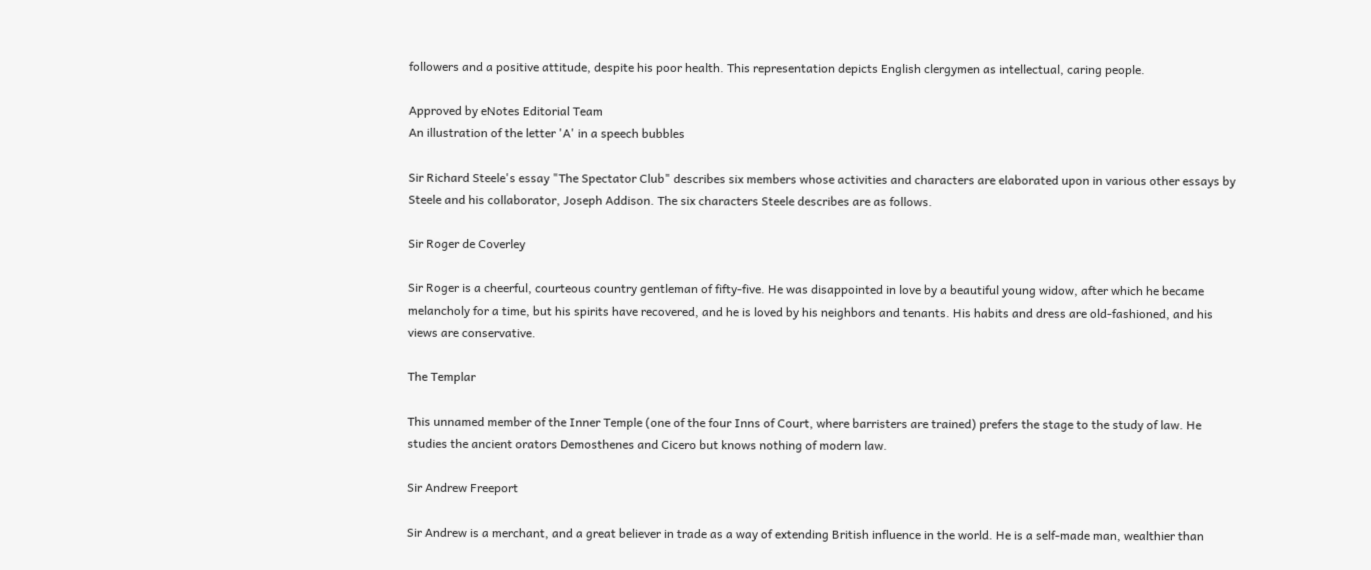followers and a positive attitude, despite his poor health. This representation depicts English clergymen as intellectual, caring people.

Approved by eNotes Editorial Team
An illustration of the letter 'A' in a speech bubbles

Sir Richard Steele's essay "The Spectator Club" describes six members whose activities and characters are elaborated upon in various other essays by Steele and his collaborator, Joseph Addison. The six characters Steele describes are as follows.

Sir Roger de Coverley

Sir Roger is a cheerful, courteous country gentleman of fifty-five. He was disappointed in love by a beautiful young widow, after which he became melancholy for a time, but his spirits have recovered, and he is loved by his neighbors and tenants. His habits and dress are old-fashioned, and his views are conservative.

The Templar

This unnamed member of the Inner Temple (one of the four Inns of Court, where barristers are trained) prefers the stage to the study of law. He studies the ancient orators Demosthenes and Cicero but knows nothing of modern law.

Sir Andrew Freeport

Sir Andrew is a merchant, and a great believer in trade as a way of extending British influence in the world. He is a self-made man, wealthier than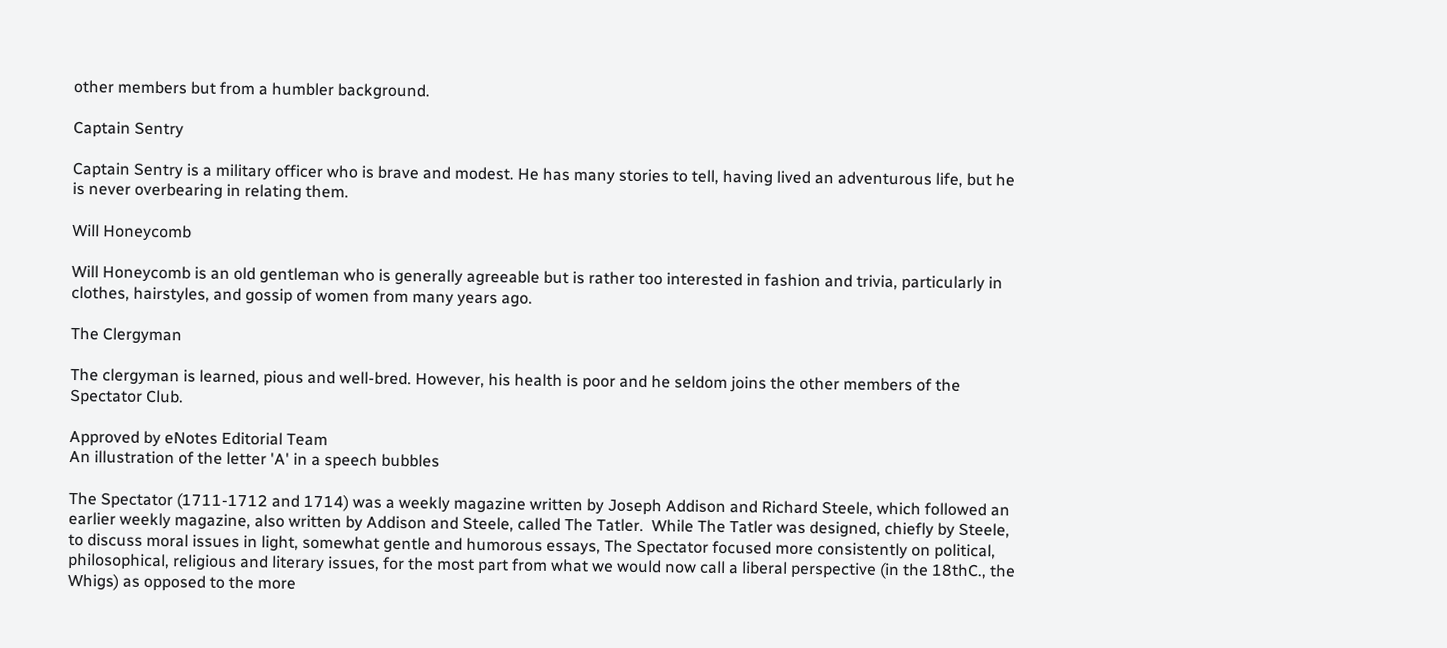other members but from a humbler background.

Captain Sentry

Captain Sentry is a military officer who is brave and modest. He has many stories to tell, having lived an adventurous life, but he is never overbearing in relating them.

Will Honeycomb

Will Honeycomb is an old gentleman who is generally agreeable but is rather too interested in fashion and trivia, particularly in clothes, hairstyles, and gossip of women from many years ago.

The Clergyman

The clergyman is learned, pious and well-bred. However, his health is poor and he seldom joins the other members of the Spectator Club.

Approved by eNotes Editorial Team
An illustration of the letter 'A' in a speech bubbles

The Spectator (1711-1712 and 1714) was a weekly magazine written by Joseph Addison and Richard Steele, which followed an earlier weekly magazine, also written by Addison and Steele, called The Tatler.  While The Tatler was designed, chiefly by Steele, to discuss moral issues in light, somewhat gentle and humorous essays, The Spectator focused more consistently on political, philosophical, religious and literary issues, for the most part from what we would now call a liberal perspective (in the 18thC., the Whigs) as opposed to the more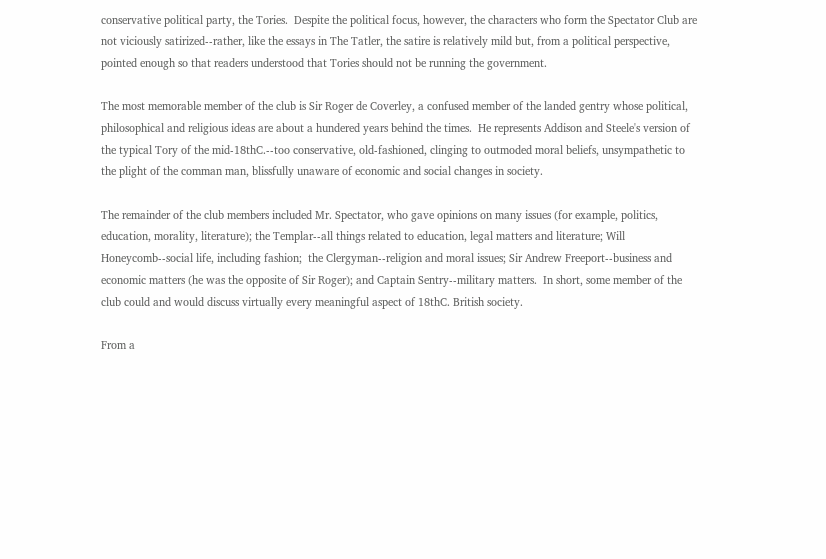conservative political party, the Tories.  Despite the political focus, however, the characters who form the Spectator Club are not viciously satirized--rather, like the essays in The Tatler, the satire is relatively mild but, from a political perspective,  pointed enough so that readers understood that Tories should not be running the government.

The most memorable member of the club is Sir Roger de Coverley, a confused member of the landed gentry whose political, philosophical and religious ideas are about a hundered years behind the times.  He represents Addison and Steele's version of the typical Tory of the mid-18thC.--too conservative, old-fashioned, clinging to outmoded moral beliefs, unsympathetic to the plight of the comman man, blissfully unaware of economic and social changes in society.

The remainder of the club members included Mr. Spectator, who gave opinions on many issues (for example, politics, education, morality, literature); the Templar--all things related to education, legal matters and literature; Will Honeycomb--social life, including fashion;  the Clergyman--religion and moral issues; Sir Andrew Freeport--business and economic matters (he was the opposite of Sir Roger); and Captain Sentry--military matters.  In short, some member of the club could and would discuss virtually every meaningful aspect of 18thC. British society.

From a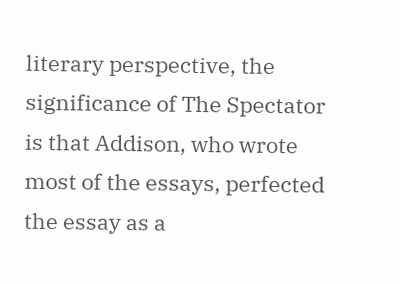literary perspective, the significance of The Spectator is that Addison, who wrote most of the essays, perfected the essay as a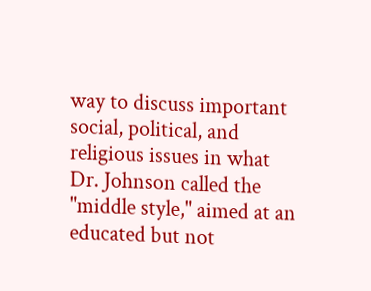way to discuss important social, political, and religious issues in what Dr. Johnson called the "middle style," aimed at an educated but not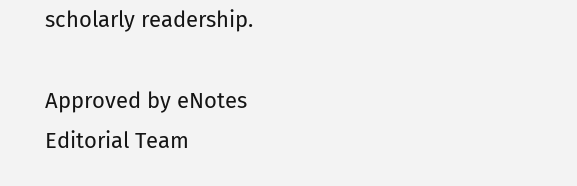scholarly readership.

Approved by eNotes Editorial Team